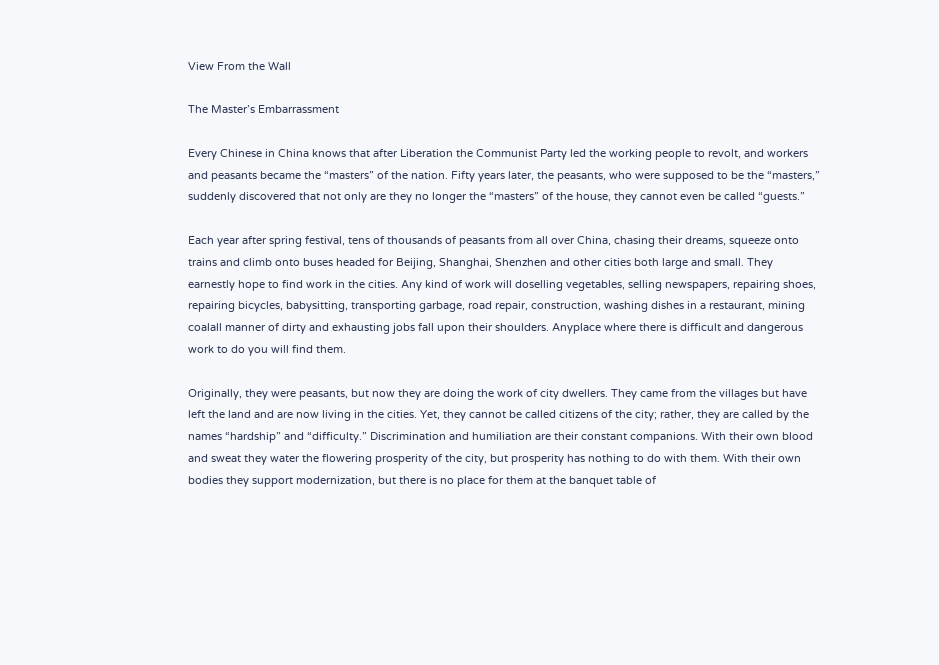View From the Wall

The Master’s Embarrassment

Every Chinese in China knows that after Liberation the Communist Party led the working people to revolt, and workers and peasants became the “masters” of the nation. Fifty years later, the peasants, who were supposed to be the “masters,” suddenly discovered that not only are they no longer the “masters” of the house, they cannot even be called “guests.”

Each year after spring festival, tens of thousands of peasants from all over China, chasing their dreams, squeeze onto trains and climb onto buses headed for Beijing, Shanghai, Shenzhen and other cities both large and small. They earnestly hope to find work in the cities. Any kind of work will doselling vegetables, selling newspapers, repairing shoes, repairing bicycles, babysitting, transporting garbage, road repair, construction, washing dishes in a restaurant, mining coalall manner of dirty and exhausting jobs fall upon their shoulders. Anyplace where there is difficult and dangerous work to do you will find them.

Originally, they were peasants, but now they are doing the work of city dwellers. They came from the villages but have left the land and are now living in the cities. Yet, they cannot be called citizens of the city; rather, they are called by the names “hardship” and “difficulty.” Discrimination and humiliation are their constant companions. With their own blood and sweat they water the flowering prosperity of the city, but prosperity has nothing to do with them. With their own bodies they support modernization, but there is no place for them at the banquet table of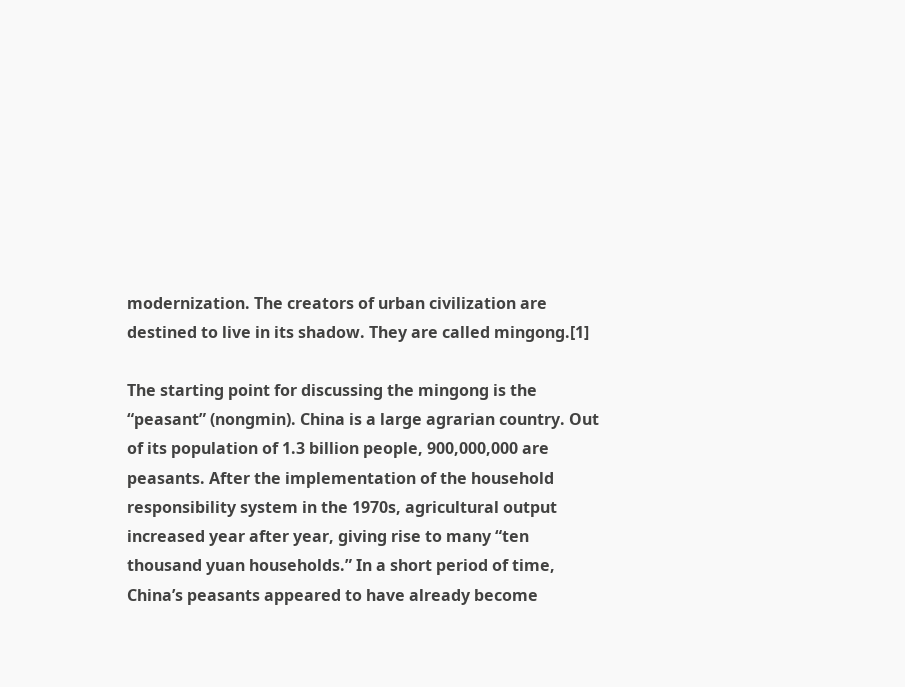modernization. The creators of urban civilization are destined to live in its shadow. They are called mingong.[1]

The starting point for discussing the mingong is the “peasant” (nongmin). China is a large agrarian country. Out of its population of 1.3 billion people, 900,000,000 are peasants. After the implementation of the household responsibility system in the 1970s, agricultural output increased year after year, giving rise to many “ten thousand yuan households.” In a short period of time, China’s peasants appeared to have already become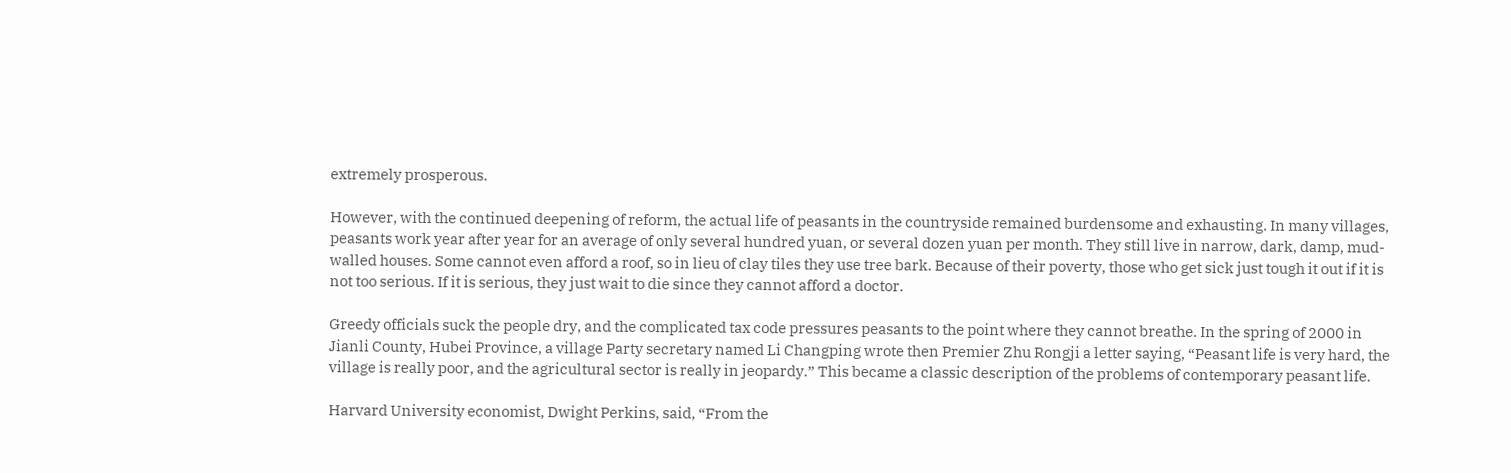extremely prosperous.

However, with the continued deepening of reform, the actual life of peasants in the countryside remained burdensome and exhausting. In many villages, peasants work year after year for an average of only several hundred yuan, or several dozen yuan per month. They still live in narrow, dark, damp, mud-walled houses. Some cannot even afford a roof, so in lieu of clay tiles they use tree bark. Because of their poverty, those who get sick just tough it out if it is not too serious. If it is serious, they just wait to die since they cannot afford a doctor.

Greedy officials suck the people dry, and the complicated tax code pressures peasants to the point where they cannot breathe. In the spring of 2000 in Jianli County, Hubei Province, a village Party secretary named Li Changping wrote then Premier Zhu Rongji a letter saying, “Peasant life is very hard, the village is really poor, and the agricultural sector is really in jeopardy.” This became a classic description of the problems of contemporary peasant life.

Harvard University economist, Dwight Perkins, said, “From the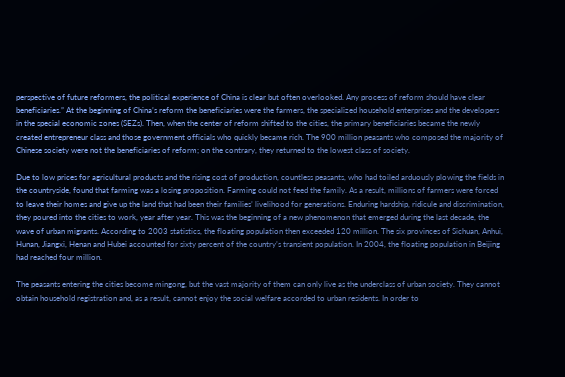perspective of future reformers, the political experience of China is clear but often overlooked. Any process of reform should have clear beneficiaries.” At the beginning of China’s reform the beneficiaries were the farmers, the specialized household enterprises and the developers in the special economic zones (SEZs). Then, when the center of reform shifted to the cities, the primary beneficiaries became the newly created entrepreneur class and those government officials who quickly became rich. The 900 million peasants who composed the majority of Chinese society were not the beneficiaries of reform; on the contrary, they returned to the lowest class of society.

Due to low prices for agricultural products and the rising cost of production, countless peasants, who had toiled arduously plowing the fields in the countryside, found that farming was a losing proposition. Farming could not feed the family. As a result, millions of farmers were forced to leave their homes and give up the land that had been their families’ livelihood for generations. Enduring hardship, ridicule and discrimination, they poured into the cities to work, year after year. This was the beginning of a new phenomenon that emerged during the last decade, the wave of urban migrants. According to 2003 statistics, the floating population then exceeded 120 million. The six provinces of Sichuan, Anhui, Hunan, Jiangxi, Henan and Hubei accounted for sixty percent of the country’s transient population. In 2004, the floating population in Beijing had reached four million.

The peasants entering the cities become mingong, but the vast majority of them can only live as the underclass of urban society. They cannot obtain household registration and, as a result, cannot enjoy the social welfare accorded to urban residents. In order to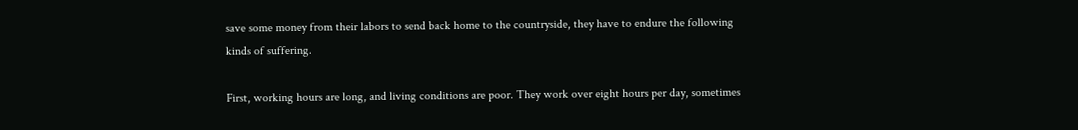save some money from their labors to send back home to the countryside, they have to endure the following kinds of suffering.

First, working hours are long, and living conditions are poor. They work over eight hours per day, sometimes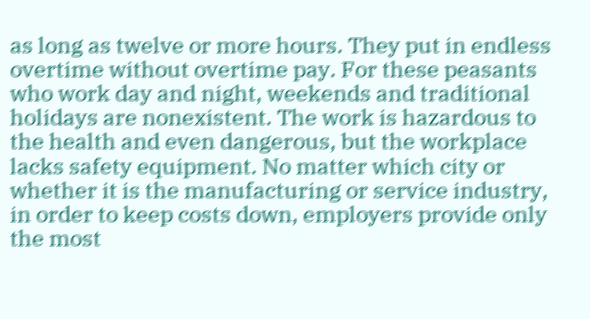as long as twelve or more hours. They put in endless overtime without overtime pay. For these peasants who work day and night, weekends and traditional holidays are nonexistent. The work is hazardous to the health and even dangerous, but the workplace lacks safety equipment. No matter which city or whether it is the manufacturing or service industry, in order to keep costs down, employers provide only the most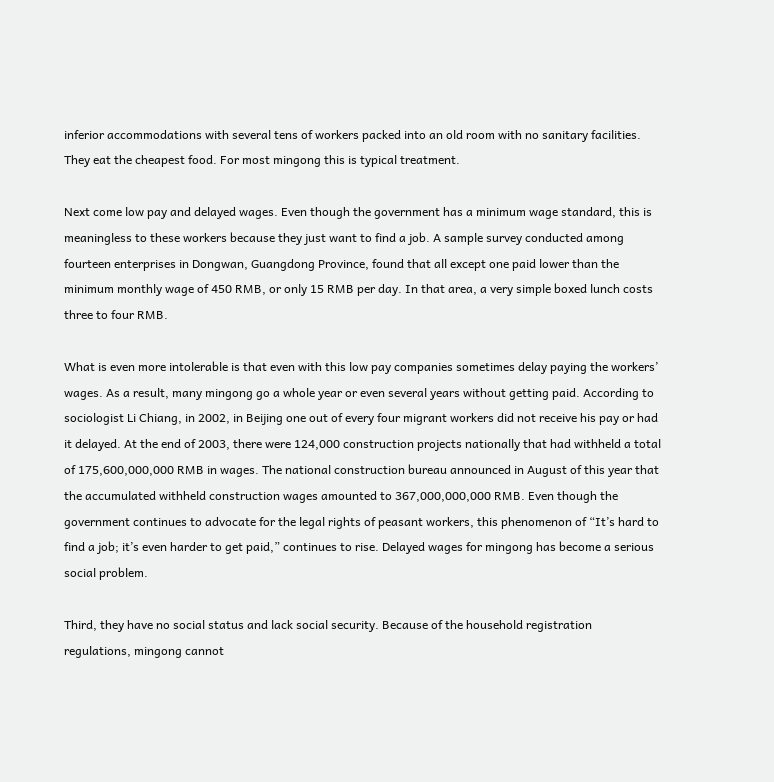inferior accommodations with several tens of workers packed into an old room with no sanitary facilities. They eat the cheapest food. For most mingong this is typical treatment.

Next come low pay and delayed wages. Even though the government has a minimum wage standard, this is meaningless to these workers because they just want to find a job. A sample survey conducted among fourteen enterprises in Dongwan, Guangdong Province, found that all except one paid lower than the minimum monthly wage of 450 RMB, or only 15 RMB per day. In that area, a very simple boxed lunch costs three to four RMB.

What is even more intolerable is that even with this low pay companies sometimes delay paying the workers’ wages. As a result, many mingong go a whole year or even several years without getting paid. According to sociologist Li Chiang, in 2002, in Beijing one out of every four migrant workers did not receive his pay or had it delayed. At the end of 2003, there were 124,000 construction projects nationally that had withheld a total of 175,600,000,000 RMB in wages. The national construction bureau announced in August of this year that the accumulated withheld construction wages amounted to 367,000,000,000 RMB. Even though the government continues to advocate for the legal rights of peasant workers, this phenomenon of “It’s hard to find a job; it’s even harder to get paid,” continues to rise. Delayed wages for mingong has become a serious social problem.

Third, they have no social status and lack social security. Because of the household registration regulations, mingong cannot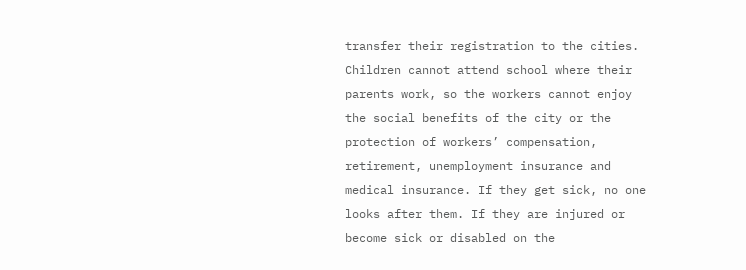transfer their registration to the cities. Children cannot attend school where their parents work, so the workers cannot enjoy the social benefits of the city or the protection of workers’ compensation, retirement, unemployment insurance and medical insurance. If they get sick, no one looks after them. If they are injured or become sick or disabled on the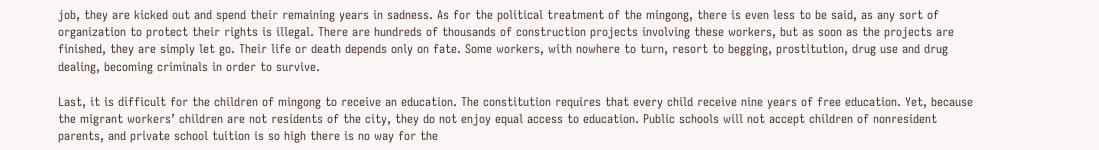job, they are kicked out and spend their remaining years in sadness. As for the political treatment of the mingong, there is even less to be said, as any sort of organization to protect their rights is illegal. There are hundreds of thousands of construction projects involving these workers, but as soon as the projects are finished, they are simply let go. Their life or death depends only on fate. Some workers, with nowhere to turn, resort to begging, prostitution, drug use and drug dealing, becoming criminals in order to survive.

Last, it is difficult for the children of mingong to receive an education. The constitution requires that every child receive nine years of free education. Yet, because the migrant workers’ children are not residents of the city, they do not enjoy equal access to education. Public schools will not accept children of nonresident parents, and private school tuition is so high there is no way for the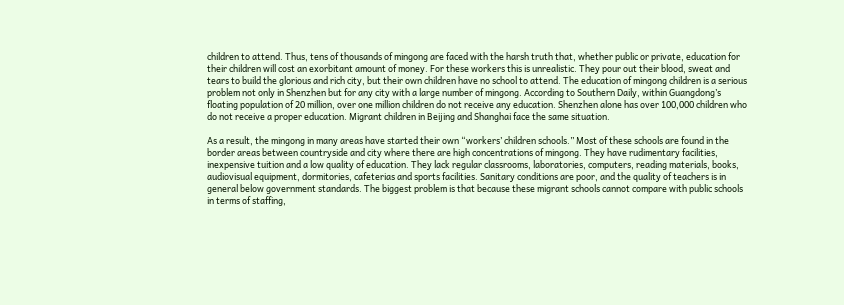children to attend. Thus, tens of thousands of mingong are faced with the harsh truth that, whether public or private, education for their children will cost an exorbitant amount of money. For these workers this is unrealistic. They pour out their blood, sweat and tears to build the glorious and rich city, but their own children have no school to attend. The education of mingong children is a serious problem not only in Shenzhen but for any city with a large number of mingong. According to Southern Daily, within Guangdong’s floating population of 20 million, over one million children do not receive any education. Shenzhen alone has over 100,000 children who do not receive a proper education. Migrant children in Beijing and Shanghai face the same situation.

As a result, the mingong in many areas have started their own “workers’ children schools.” Most of these schools are found in the border areas between countryside and city where there are high concentrations of mingong. They have rudimentary facilities, inexpensive tuition and a low quality of education. They lack regular classrooms, laboratories, computers, reading materials, books, audiovisual equipment, dormitories, cafeterias and sports facilities. Sanitary conditions are poor, and the quality of teachers is in general below government standards. The biggest problem is that because these migrant schools cannot compare with public schools in terms of staffing,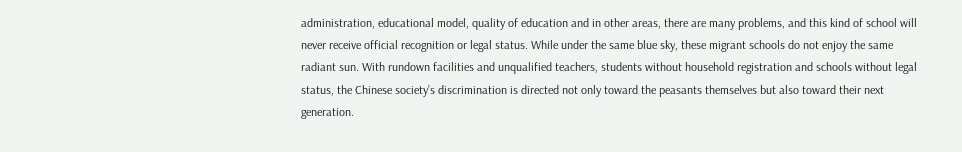administration, educational model, quality of education and in other areas, there are many problems, and this kind of school will never receive official recognition or legal status. While under the same blue sky, these migrant schools do not enjoy the same radiant sun. With rundown facilities and unqualified teachers, students without household registration and schools without legal status, the Chinese society’s discrimination is directed not only toward the peasants themselves but also toward their next generation.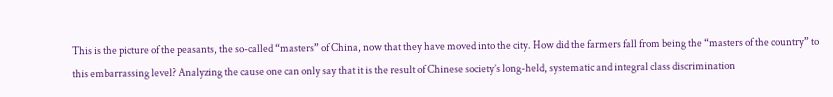This is the picture of the peasants, the so-called “masters” of China, now that they have moved into the city. How did the farmers fall from being the “masters of the country” to this embarrassing level? Analyzing the cause one can only say that it is the result of Chinese society’s long-held, systematic and integral class discrimination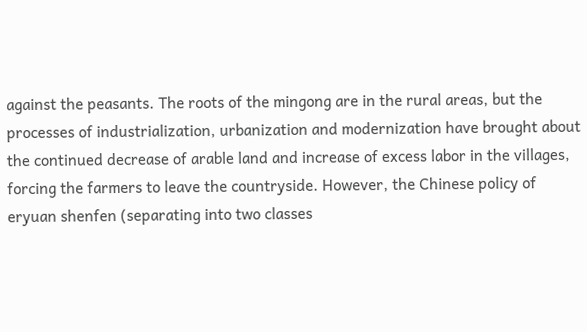against the peasants. The roots of the mingong are in the rural areas, but the processes of industrialization, urbanization and modernization have brought about the continued decrease of arable land and increase of excess labor in the villages, forcing the farmers to leave the countryside. However, the Chinese policy of eryuan shenfen (separating into two classes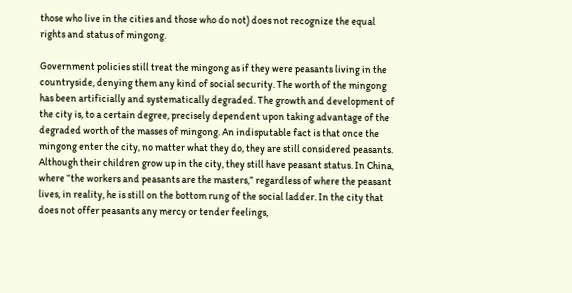those who live in the cities and those who do not) does not recognize the equal rights and status of mingong.

Government policies still treat the mingong as if they were peasants living in the countryside, denying them any kind of social security. The worth of the mingong has been artificially and systematically degraded. The growth and development of the city is, to a certain degree, precisely dependent upon taking advantage of the degraded worth of the masses of mingong. An indisputable fact is that once the mingong enter the city, no matter what they do, they are still considered peasants. Although their children grow up in the city, they still have peasant status. In China, where “the workers and peasants are the masters,” regardless of where the peasant lives, in reality, he is still on the bottom rung of the social ladder. In the city that does not offer peasants any mercy or tender feelings,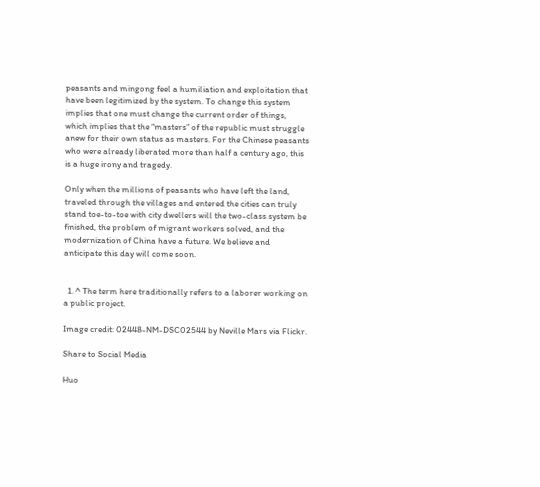peasants and mingong feel a humiliation and exploitation that have been legitimized by the system. To change this system implies that one must change the current order of things, which implies that the “masters” of the republic must struggle anew for their own status as masters. For the Chinese peasants who were already liberated more than half a century ago, this is a huge irony and tragedy.

Only when the millions of peasants who have left the land, traveled through the villages and entered the cities can truly stand toe-to-toe with city dwellers will the two-class system be finished, the problem of migrant workers solved, and the modernization of China have a future. We believe and anticipate this day will come soon.


  1. ^ The term here traditionally refers to a laborer working on a public project.

Image credit: 02448-NM-DSC02544 by Neville Mars via Flickr.

Share to Social Media

Huo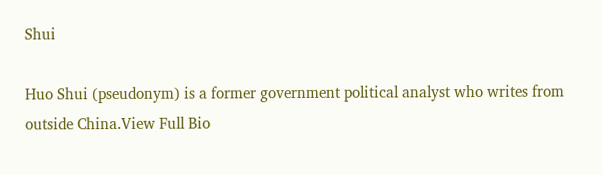Shui

Huo Shui (pseudonym) is a former government political analyst who writes from outside China.View Full Bio